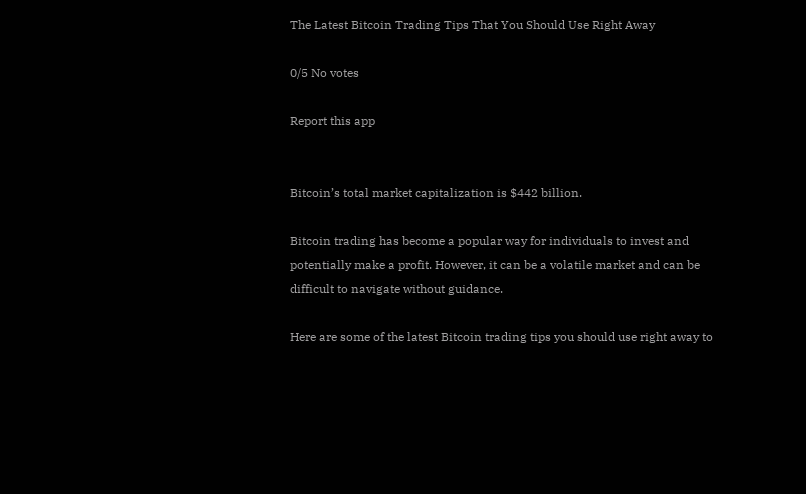The Latest Bitcoin Trading Tips That You Should Use Right Away

0/5 No votes

Report this app


Bitcoin’s total market capitalization is $442 billion.

Bitcoin trading has become a popular way for individuals to invest and potentially make a profit. However, it can be a volatile market and can be difficult to navigate without guidance.

Here are some of the latest Bitcoin trading tips you should use right away to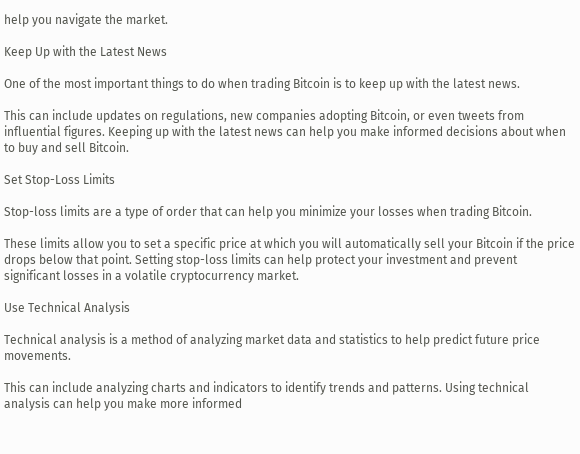help you navigate the market.

Keep Up with the Latest News

One of the most important things to do when trading Bitcoin is to keep up with the latest news.

This can include updates on regulations, new companies adopting Bitcoin, or even tweets from influential figures. Keeping up with the latest news can help you make informed decisions about when to buy and sell Bitcoin.

Set Stop-Loss Limits

Stop-loss limits are a type of order that can help you minimize your losses when trading Bitcoin.

These limits allow you to set a specific price at which you will automatically sell your Bitcoin if the price drops below that point. Setting stop-loss limits can help protect your investment and prevent significant losses in a volatile cryptocurrency market.

Use Technical Analysis

Technical analysis is a method of analyzing market data and statistics to help predict future price movements.

This can include analyzing charts and indicators to identify trends and patterns. Using technical analysis can help you make more informed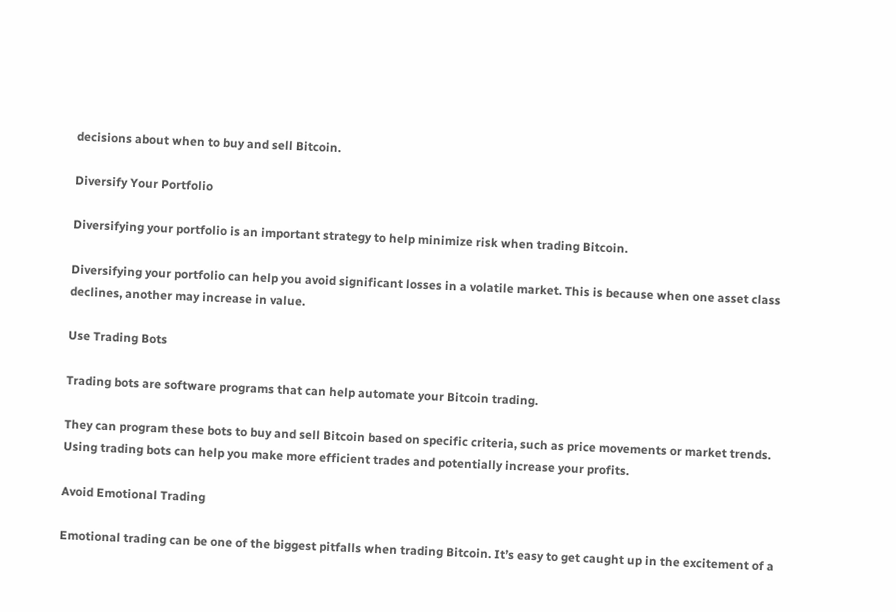decisions about when to buy and sell Bitcoin.

Diversify Your Portfolio

Diversifying your portfolio is an important strategy to help minimize risk when trading Bitcoin.

Diversifying your portfolio can help you avoid significant losses in a volatile market. This is because when one asset class declines, another may increase in value.

Use Trading Bots

Trading bots are software programs that can help automate your Bitcoin trading.

They can program these bots to buy and sell Bitcoin based on specific criteria, such as price movements or market trends. Using trading bots can help you make more efficient trades and potentially increase your profits.

Avoid Emotional Trading

Emotional trading can be one of the biggest pitfalls when trading Bitcoin. It’s easy to get caught up in the excitement of a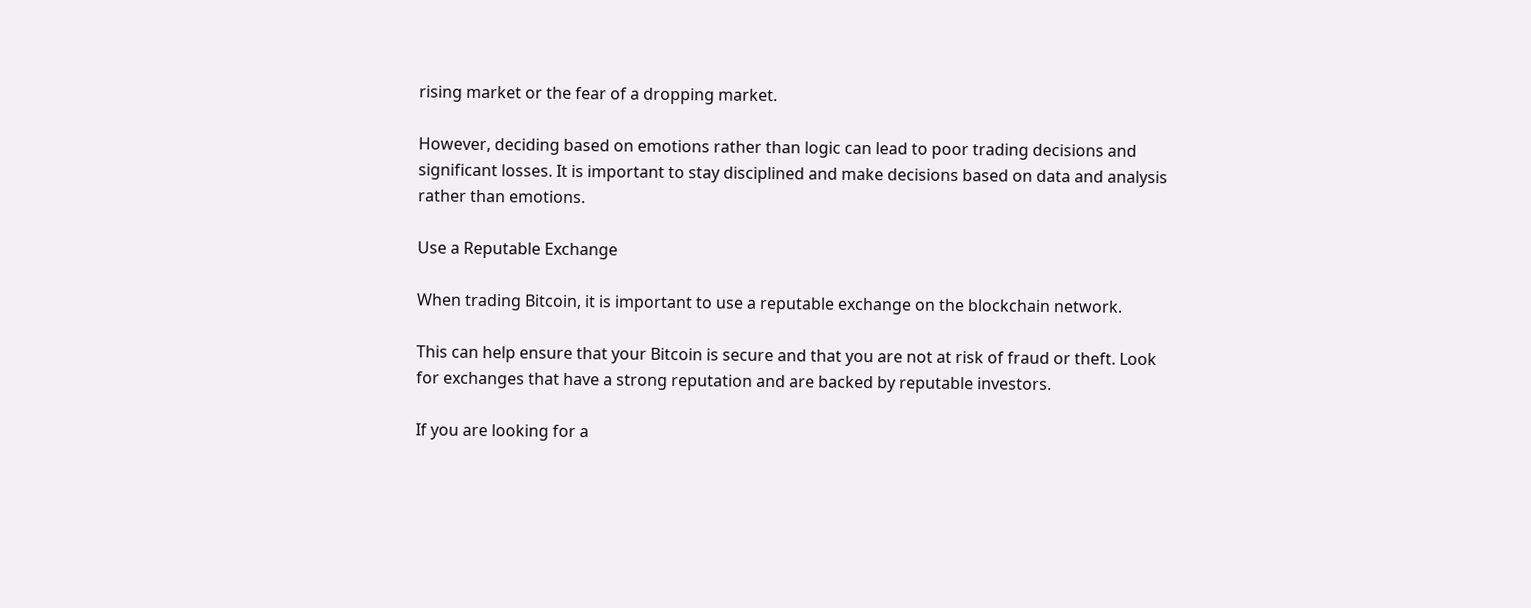rising market or the fear of a dropping market.

However, deciding based on emotions rather than logic can lead to poor trading decisions and significant losses. It is important to stay disciplined and make decisions based on data and analysis rather than emotions.

Use a Reputable Exchange

When trading Bitcoin, it is important to use a reputable exchange on the blockchain network.

This can help ensure that your Bitcoin is secure and that you are not at risk of fraud or theft. Look for exchanges that have a strong reputation and are backed by reputable investors.

If you are looking for a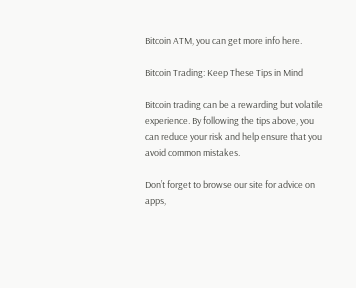Bitcoin ATM, you can get more info here.

Bitcoin Trading: Keep These Tips in Mind

Bitcoin trading can be a rewarding but volatile experience. By following the tips above, you can reduce your risk and help ensure that you avoid common mistakes.

Don’t forget to browse our site for advice on apps,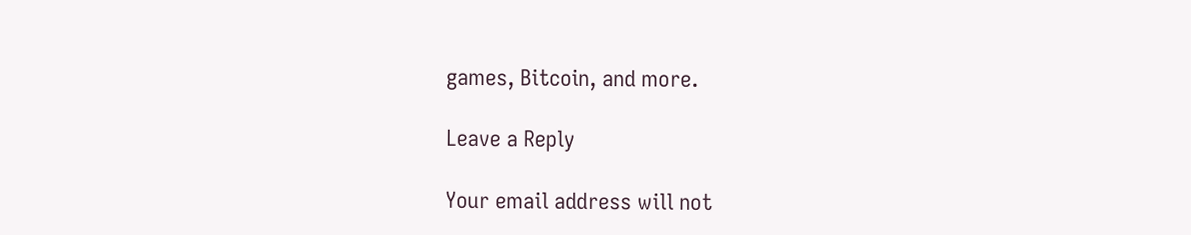games, Bitcoin, and more.

Leave a Reply

Your email address will not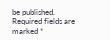be published. Required fields are marked *